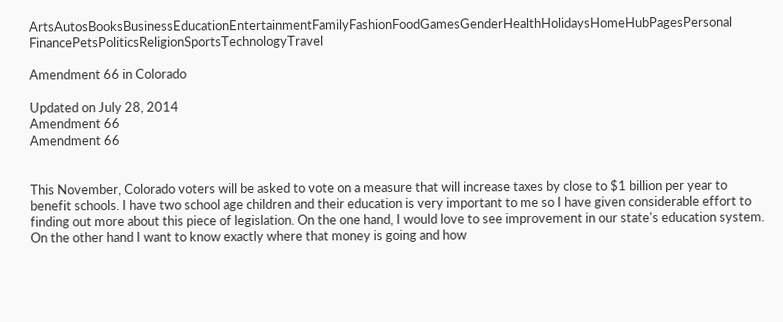ArtsAutosBooksBusinessEducationEntertainmentFamilyFashionFoodGamesGenderHealthHolidaysHomeHubPagesPersonal FinancePetsPoliticsReligionSportsTechnologyTravel

Amendment 66 in Colorado

Updated on July 28, 2014
Amendment 66
Amendment 66


This November, Colorado voters will be asked to vote on a measure that will increase taxes by close to $1 billion per year to benefit schools. I have two school age children and their education is very important to me so I have given considerable effort to finding out more about this piece of legislation. On the one hand, I would love to see improvement in our state's education system. On the other hand I want to know exactly where that money is going and how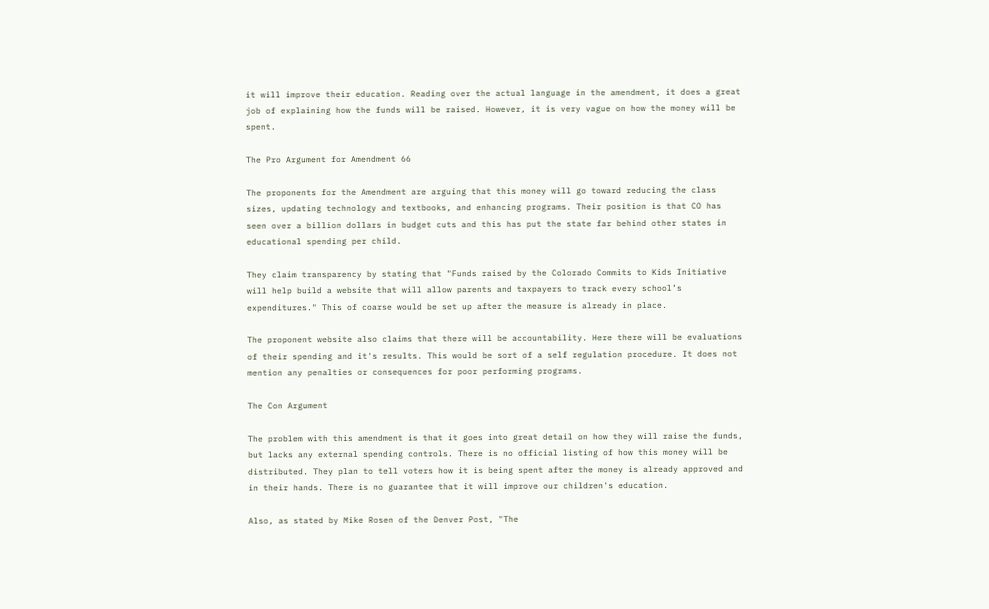it will improve their education. Reading over the actual language in the amendment, it does a great job of explaining how the funds will be raised. However, it is very vague on how the money will be spent.

The Pro Argument for Amendment 66

The proponents for the Amendment are arguing that this money will go toward reducing the class sizes, updating technology and textbooks, and enhancing programs. Their position is that CO has seen over a billion dollars in budget cuts and this has put the state far behind other states in educational spending per child.

They claim transparency by stating that "Funds raised by the Colorado Commits to Kids Initiative will help build a website that will allow parents and taxpayers to track every school’s expenditures." This of coarse would be set up after the measure is already in place.

The proponent website also claims that there will be accountability. Here there will be evaluations of their spending and it's results. This would be sort of a self regulation procedure. It does not mention any penalties or consequences for poor performing programs.

The Con Argument

The problem with this amendment is that it goes into great detail on how they will raise the funds, but lacks any external spending controls. There is no official listing of how this money will be distributed. They plan to tell voters how it is being spent after the money is already approved and in their hands. There is no guarantee that it will improve our children's education.

Also, as stated by Mike Rosen of the Denver Post, "The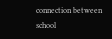connection between school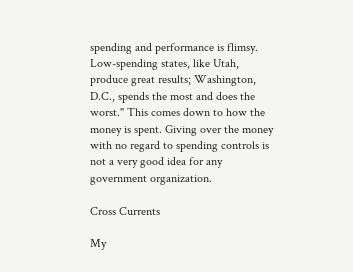spending and performance is flimsy. Low-spending states, like Utah, produce great results; Washington, D.C., spends the most and does the worst." This comes down to how the money is spent. Giving over the money with no regard to spending controls is not a very good idea for any government organization.

Cross Currents

My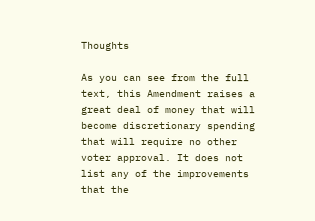Thoughts

As you can see from the full text, this Amendment raises a great deal of money that will become discretionary spending that will require no other voter approval. It does not list any of the improvements that the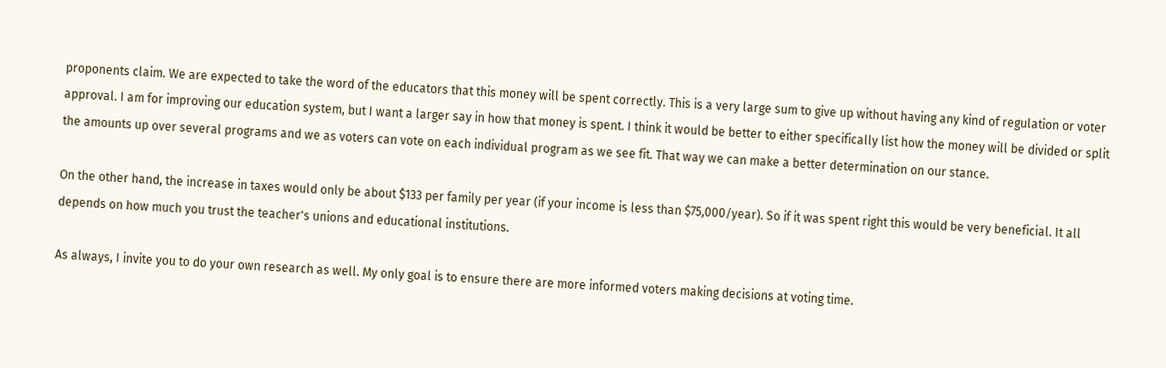proponents claim. We are expected to take the word of the educators that this money will be spent correctly. This is a very large sum to give up without having any kind of regulation or voter approval. I am for improving our education system, but I want a larger say in how that money is spent. I think it would be better to either specifically list how the money will be divided or split the amounts up over several programs and we as voters can vote on each individual program as we see fit. That way we can make a better determination on our stance.

On the other hand, the increase in taxes would only be about $133 per family per year (if your income is less than $75,000/year). So if it was spent right this would be very beneficial. It all depends on how much you trust the teacher's unions and educational institutions.

As always, I invite you to do your own research as well. My only goal is to ensure there are more informed voters making decisions at voting time.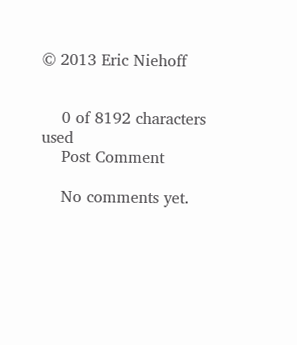© 2013 Eric Niehoff


    0 of 8192 characters used
    Post Comment

    No comments yet.